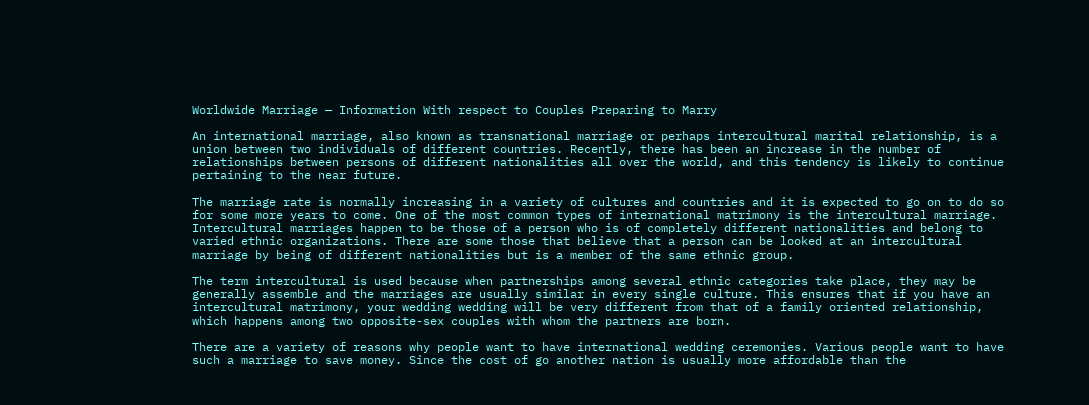Worldwide Marriage — Information With respect to Couples Preparing to Marry

An international marriage, also known as transnational marriage or perhaps intercultural marital relationship, is a union between two individuals of different countries. Recently, there has been an increase in the number of relationships between persons of different nationalities all over the world, and this tendency is likely to continue pertaining to the near future.

The marriage rate is normally increasing in a variety of cultures and countries and it is expected to go on to do so for some more years to come. One of the most common types of international matrimony is the intercultural marriage. Intercultural marriages happen to be those of a person who is of completely different nationalities and belong to varied ethnic organizations. There are some those that believe that a person can be looked at an intercultural marriage by being of different nationalities but is a member of the same ethnic group.

The term intercultural is used because when partnerships among several ethnic categories take place, they may be generally assemble and the marriages are usually similar in every single culture. This ensures that if you have an intercultural matrimony, your wedding wedding will be very different from that of a family oriented relationship, which happens among two opposite-sex couples with whom the partners are born.

There are a variety of reasons why people want to have international wedding ceremonies. Various people want to have such a marriage to save money. Since the cost of go another nation is usually more affordable than the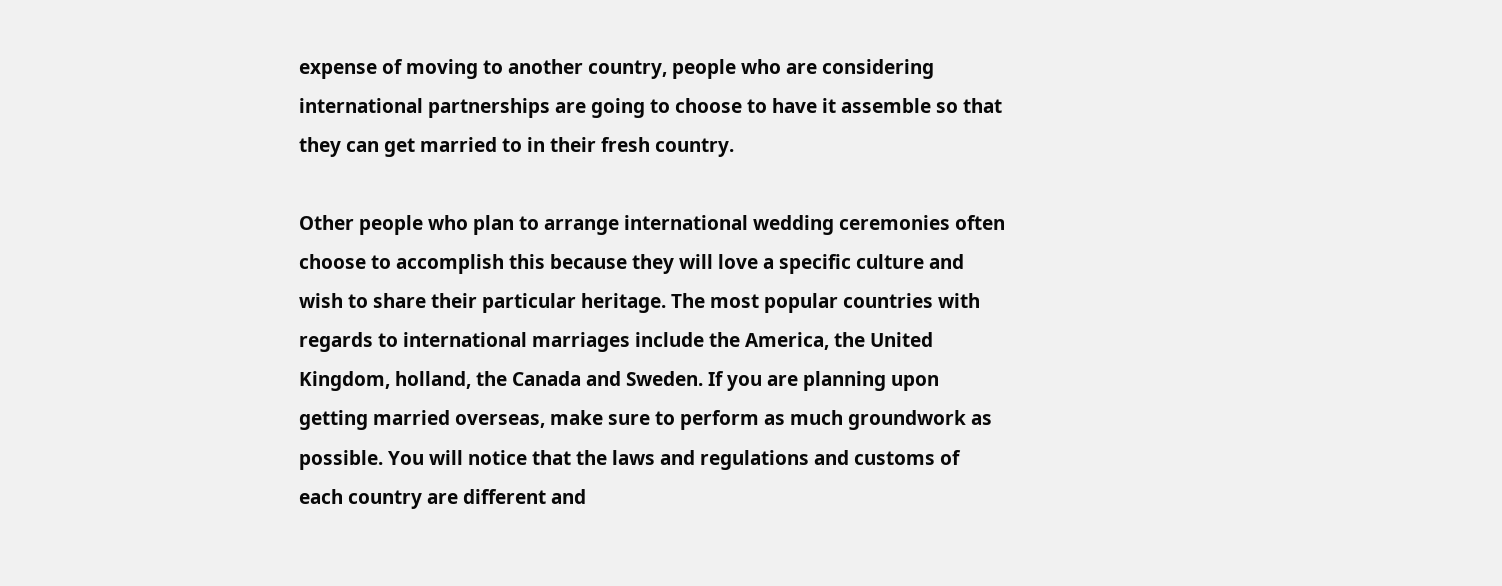expense of moving to another country, people who are considering international partnerships are going to choose to have it assemble so that they can get married to in their fresh country.

Other people who plan to arrange international wedding ceremonies often choose to accomplish this because they will love a specific culture and wish to share their particular heritage. The most popular countries with regards to international marriages include the America, the United Kingdom, holland, the Canada and Sweden. If you are planning upon getting married overseas, make sure to perform as much groundwork as possible. You will notice that the laws and regulations and customs of each country are different and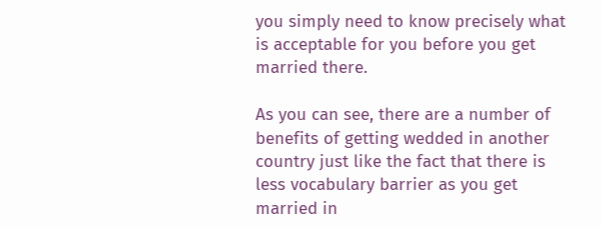you simply need to know precisely what is acceptable for you before you get married there.

As you can see, there are a number of benefits of getting wedded in another country just like the fact that there is less vocabulary barrier as you get married in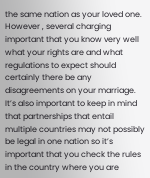the same nation as your loved one. However , several charging important that you know very well what your rights are and what regulations to expect should certainly there be any disagreements on your marriage. It’s also important to keep in mind that partnerships that entail multiple countries may not possibly be legal in one nation so it’s important that you check the rules in the country where you are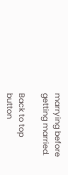marrying before getting married.

Back to top button